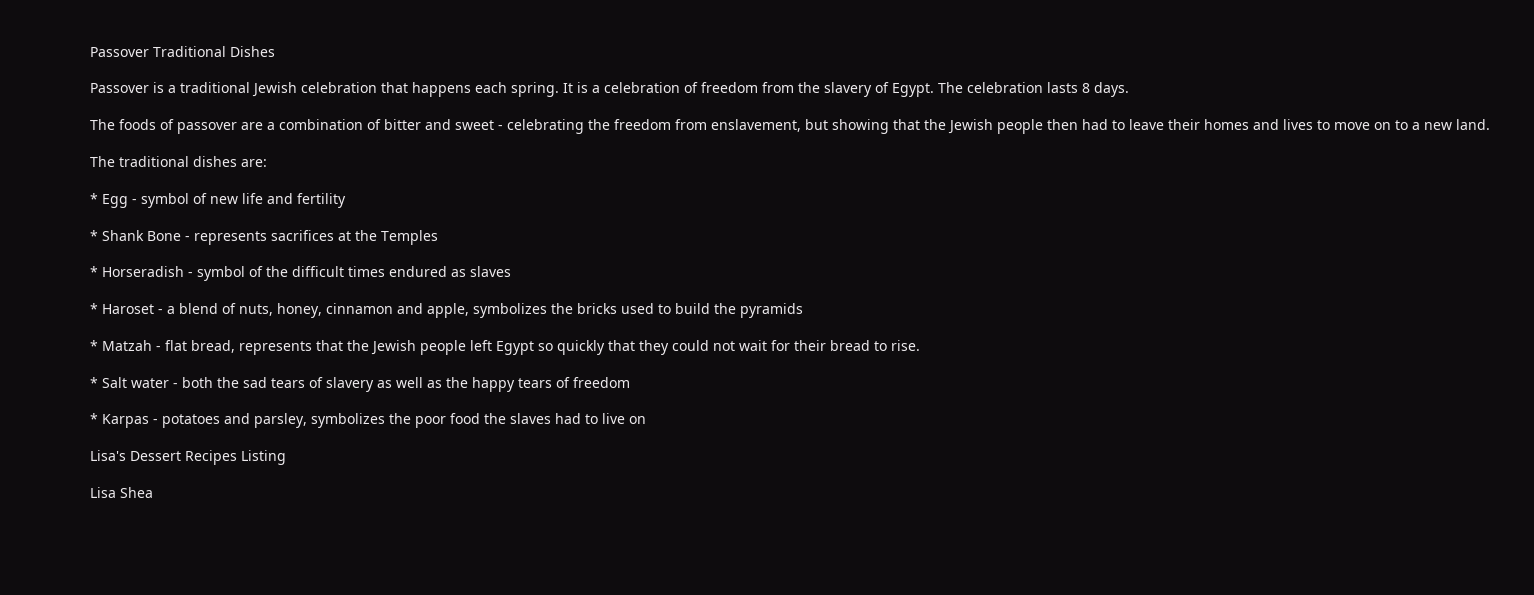Passover Traditional Dishes

Passover is a traditional Jewish celebration that happens each spring. It is a celebration of freedom from the slavery of Egypt. The celebration lasts 8 days.

The foods of passover are a combination of bitter and sweet - celebrating the freedom from enslavement, but showing that the Jewish people then had to leave their homes and lives to move on to a new land.

The traditional dishes are:

* Egg - symbol of new life and fertility

* Shank Bone - represents sacrifices at the Temples

* Horseradish - symbol of the difficult times endured as slaves

* Haroset - a blend of nuts, honey, cinnamon and apple, symbolizes the bricks used to build the pyramids

* Matzah - flat bread, represents that the Jewish people left Egypt so quickly that they could not wait for their bread to rise.

* Salt water - both the sad tears of slavery as well as the happy tears of freedom

* Karpas - potatoes and parsley, symbolizes the poor food the slaves had to live on

Lisa's Dessert Recipes Listing

Lisa Shea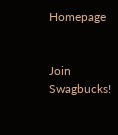Homepage


Join Swagbucks!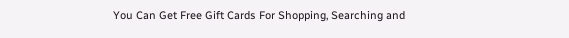You Can Get Free Gift Cards For Shopping, Searching and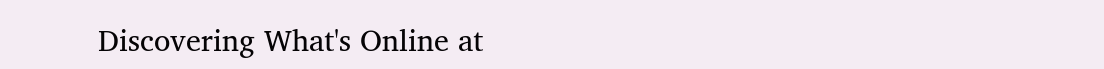Discovering What's Online at